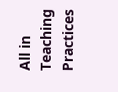All in Teaching Practices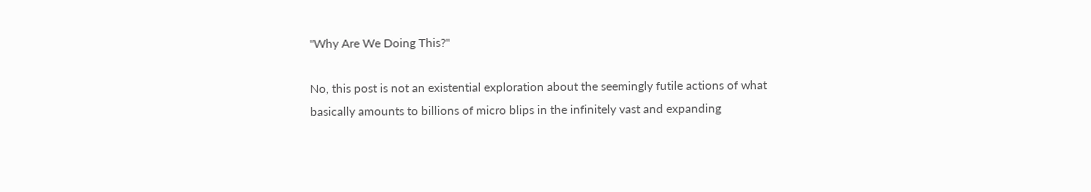"Why Are We Doing This?"

No, this post is not an existential exploration about the seemingly futile actions of what basically amounts to billions of micro blips in the infinitely vast and expanding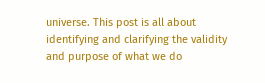universe. This post is all about identifying and clarifying the validity and purpose of what we do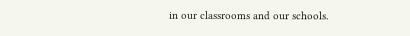in our classrooms and our schools.